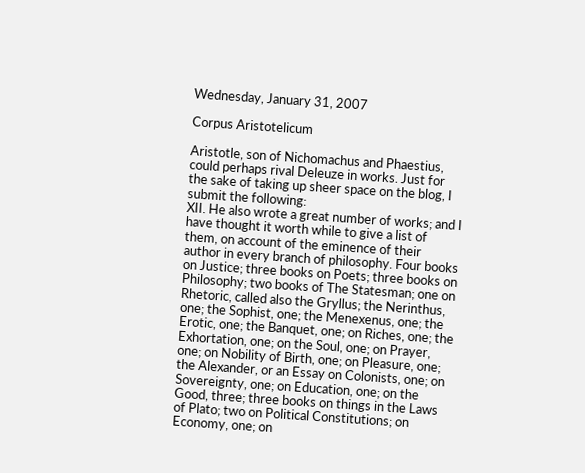Wednesday, January 31, 2007

Corpus Aristotelicum

Aristotle, son of Nichomachus and Phaestius, could perhaps rival Deleuze in works. Just for the sake of taking up sheer space on the blog, I submit the following:
XII. He also wrote a great number of works; and I have thought it worth while to give a list of them, on account of the eminence of their author in every branch of philosophy. Four books on Justice; three books on Poets; three books on Philosophy; two books of The Statesman; one on Rhetoric, called also the Gryllus; the Nerinthus, one; the Sophist, one; the Menexenus, one; the Erotic, one; the Banquet, one; on Riches, one; the Exhortation, one; on the Soul, one; on Prayer, one; on Nobility of Birth, one; on Pleasure, one; the Alexander, or an Essay on Colonists, one; on Sovereignty, one; on Education, one; on the Good, three; three books on things in the Laws of Plato; two on Political Constitutions; on Economy, one; on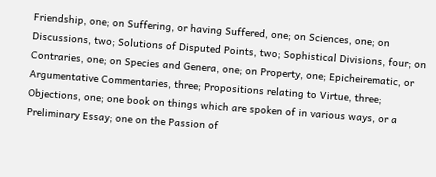Friendship, one; on Suffering, or having Suffered, one; on Sciences, one; on Discussions, two; Solutions of Disputed Points, two; Sophistical Divisions, four; on Contraries, one; on Species and Genera, one; on Property, one; Epicheirematic, or Argumentative Commentaries, three; Propositions relating to Virtue, three; Objections, one; one book on things which are spoken of in various ways, or a Preliminary Essay; one on the Passion of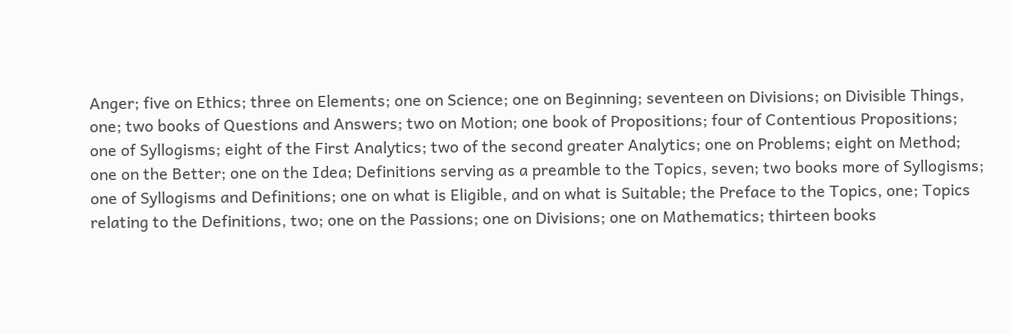Anger; five on Ethics; three on Elements; one on Science; one on Beginning; seventeen on Divisions; on Divisible Things, one; two books of Questions and Answers; two on Motion; one book of Propositions; four of Contentious Propositions; one of Syllogisms; eight of the First Analytics; two of the second greater Analytics; one on Problems; eight on Method; one on the Better; one on the Idea; Definitions serving as a preamble to the Topics, seven; two books more of Syllogisms; one of Syllogisms and Definitions; one on what is Eligible, and on what is Suitable; the Preface to the Topics, one; Topics relating to the Definitions, two; one on the Passions; one on Divisions; one on Mathematics; thirteen books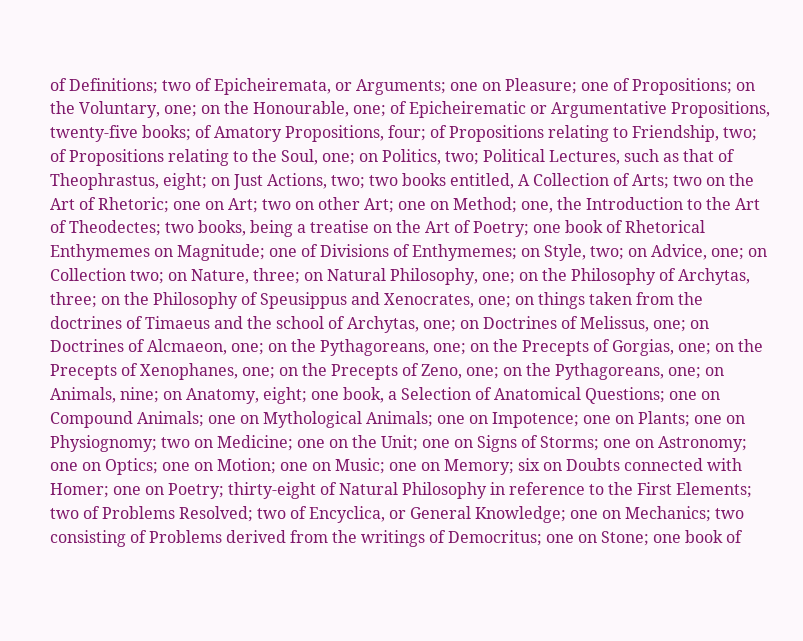of Definitions; two of Epicheiremata, or Arguments; one on Pleasure; one of Propositions; on the Voluntary, one; on the Honourable, one; of Epicheirematic or Argumentative Propositions, twenty-five books; of Amatory Propositions, four; of Propositions relating to Friendship, two; of Propositions relating to the Soul, one; on Politics, two; Political Lectures, such as that of Theophrastus, eight; on Just Actions, two; two books entitled, A Collection of Arts; two on the Art of Rhetoric; one on Art; two on other Art; one on Method; one, the Introduction to the Art of Theodectes; two books, being a treatise on the Art of Poetry; one book of Rhetorical Enthymemes on Magnitude; one of Divisions of Enthymemes; on Style, two; on Advice, one; on Collection two; on Nature, three; on Natural Philosophy, one; on the Philosophy of Archytas, three; on the Philosophy of Speusippus and Xenocrates, one; on things taken from the doctrines of Timaeus and the school of Archytas, one; on Doctrines of Melissus, one; on Doctrines of Alcmaeon, one; on the Pythagoreans, one; on the Precepts of Gorgias, one; on the Precepts of Xenophanes, one; on the Precepts of Zeno, one; on the Pythagoreans, one; on Animals, nine; on Anatomy, eight; one book, a Selection of Anatomical Questions; one on Compound Animals; one on Mythological Animals; one on Impotence; one on Plants; one on Physiognomy; two on Medicine; one on the Unit; one on Signs of Storms; one on Astronomy; one on Optics; one on Motion; one on Music; one on Memory; six on Doubts connected with Homer; one on Poetry; thirty-eight of Natural Philosophy in reference to the First Elements; two of Problems Resolved; two of Encyclica, or General Knowledge; one on Mechanics; two consisting of Problems derived from the writings of Democritus; one on Stone; one book of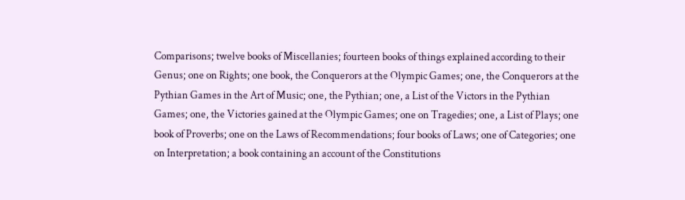Comparisons; twelve books of Miscellanies; fourteen books of things explained according to their Genus; one on Rights; one book, the Conquerors at the Olympic Games; one, the Conquerors at the Pythian Games in the Art of Music; one, the Pythian; one, a List of the Victors in the Pythian Games; one, the Victories gained at the Olympic Games; one on Tragedies; one, a List of Plays; one book of Proverbs; one on the Laws of Recommendations; four books of Laws; one of Categories; one on Interpretation; a book containing an account of the Constitutions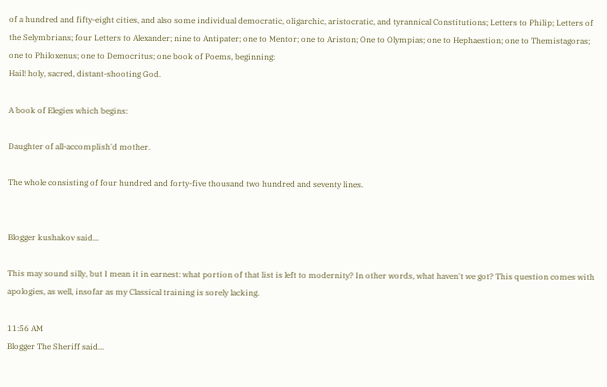of a hundred and fifty-eight cities, and also some individual democratic, oligarchic, aristocratic, and tyrannical Constitutions; Letters to Philip; Letters of the Selymbrians; four Letters to Alexander; nine to Antipater; one to Mentor; one to Ariston; One to Olympias; one to Hephaestion; one to Themistagoras; one to Philoxenus; one to Democritus; one book of Poems, beginning:
Hail! holy, sacred, distant-shooting God.

A book of Elegies which begins:

Daughter of all-accomplish'd mother.

The whole consisting of four hundred and forty-five thousand two hundred and seventy lines.


Blogger kushakov said...

This may sound silly, but I mean it in earnest: what portion of that list is left to modernity? In other words, what haven't we got? This question comes with apologies, as well, insofar as my Classical training is sorely lacking.

11:56 AM
Blogger The Sheriff said...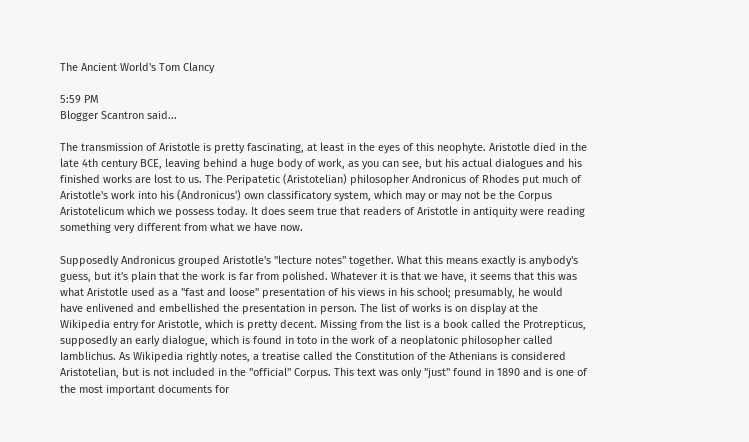The Ancient World's Tom Clancy

5:59 PM
Blogger Scantron said...

The transmission of Aristotle is pretty fascinating, at least in the eyes of this neophyte. Aristotle died in the late 4th century BCE, leaving behind a huge body of work, as you can see, but his actual dialogues and his finished works are lost to us. The Peripatetic (Aristotelian) philosopher Andronicus of Rhodes put much of Aristotle's work into his (Andronicus') own classificatory system, which may or may not be the Corpus Aristotelicum which we possess today. It does seem true that readers of Aristotle in antiquity were reading something very different from what we have now.

Supposedly Andronicus grouped Aristotle's "lecture notes" together. What this means exactly is anybody's guess, but it's plain that the work is far from polished. Whatever it is that we have, it seems that this was what Aristotle used as a "fast and loose" presentation of his views in his school; presumably, he would have enlivened and embellished the presentation in person. The list of works is on display at the Wikipedia entry for Aristotle, which is pretty decent. Missing from the list is a book called the Protrepticus, supposedly an early dialogue, which is found in toto in the work of a neoplatonic philosopher called Iamblichus. As Wikipedia rightly notes, a treatise called the Constitution of the Athenians is considered Aristotelian, but is not included in the "official" Corpus. This text was only "just" found in 1890 and is one of the most important documents for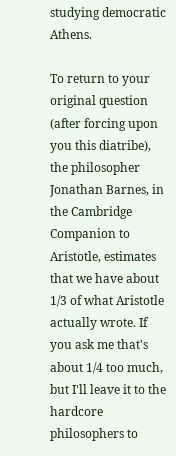studying democratic Athens.

To return to your original question (after forcing upon you this diatribe), the philosopher Jonathan Barnes, in the Cambridge Companion to Aristotle, estimates that we have about 1/3 of what Aristotle actually wrote. If you ask me that's about 1/4 too much, but I'll leave it to the hardcore philosophers to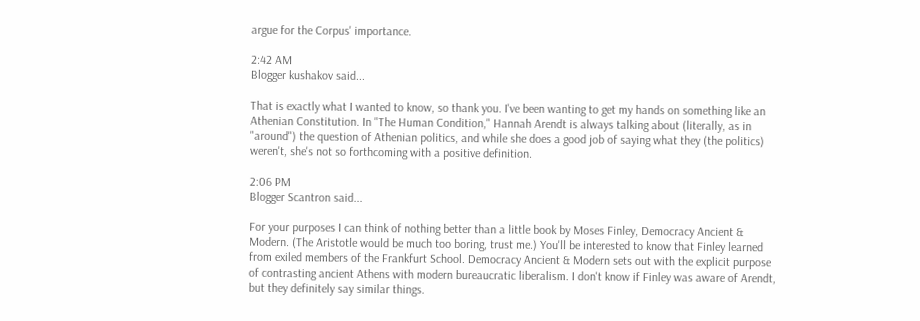argue for the Corpus' importance.

2:42 AM
Blogger kushakov said...

That is exactly what I wanted to know, so thank you. I've been wanting to get my hands on something like an Athenian Constitution. In "The Human Condition," Hannah Arendt is always talking about (literally, as in "around") the question of Athenian politics, and while she does a good job of saying what they (the politics) weren't, she's not so forthcoming with a positive definition.

2:06 PM
Blogger Scantron said...

For your purposes I can think of nothing better than a little book by Moses Finley, Democracy Ancient & Modern. (The Aristotle would be much too boring, trust me.) You'll be interested to know that Finley learned from exiled members of the Frankfurt School. Democracy Ancient & Modern sets out with the explicit purpose of contrasting ancient Athens with modern bureaucratic liberalism. I don't know if Finley was aware of Arendt, but they definitely say similar things.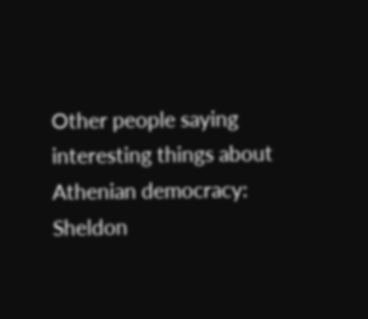Other people saying interesting things about Athenian democracy: Sheldon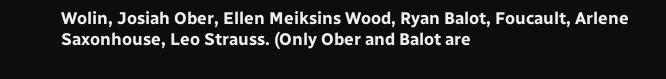Wolin, Josiah Ober, Ellen Meiksins Wood, Ryan Balot, Foucault, Arlene Saxonhouse, Leo Strauss. (Only Ober and Balot are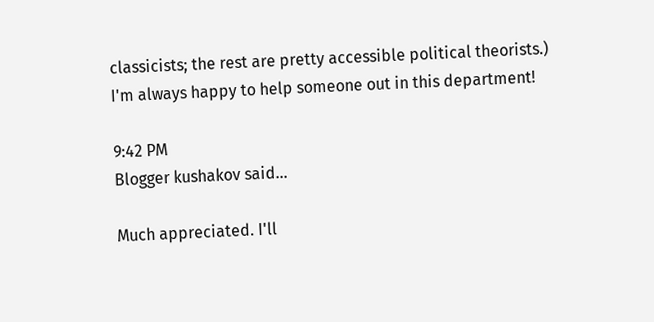classicists; the rest are pretty accessible political theorists.) I'm always happy to help someone out in this department!

9:42 PM
Blogger kushakov said...

Much appreciated. I'll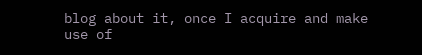blog about it, once I acquire and make use of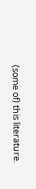(some of) this literature.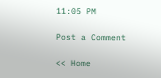11:05 PM

Post a Comment

<< Home